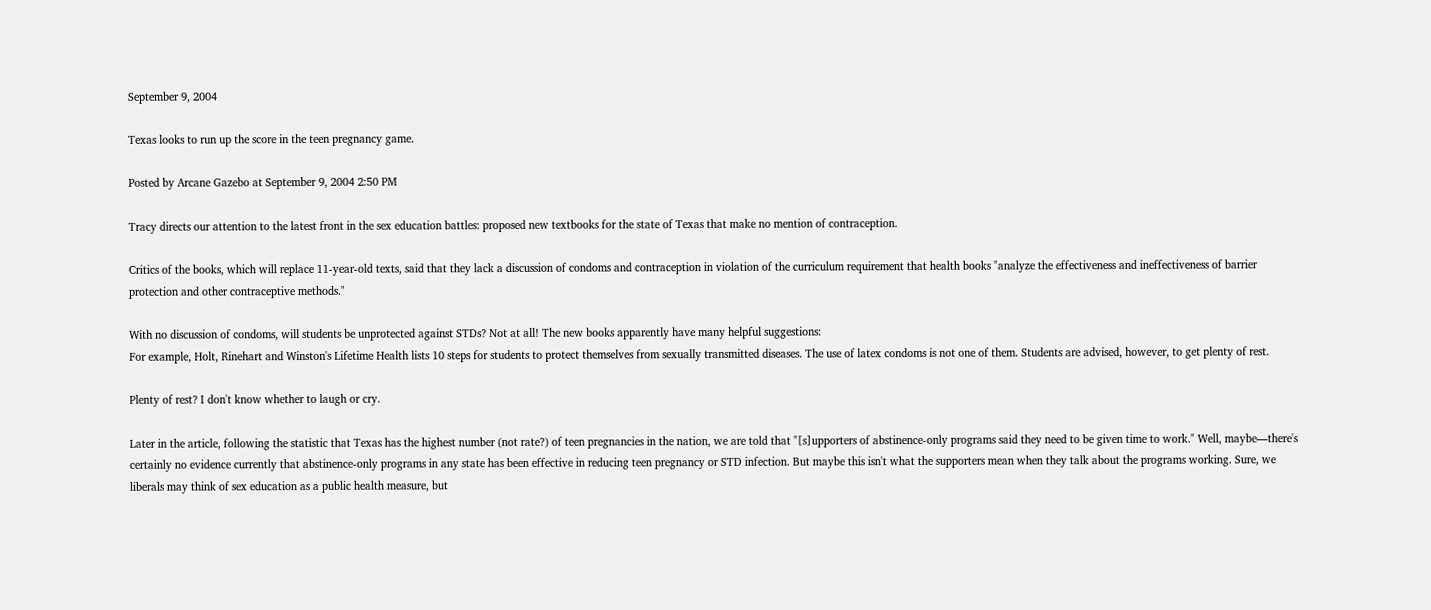September 9, 2004

Texas looks to run up the score in the teen pregnancy game.

Posted by Arcane Gazebo at September 9, 2004 2:50 PM

Tracy directs our attention to the latest front in the sex education battles: proposed new textbooks for the state of Texas that make no mention of contraception.

Critics of the books, which will replace 11-year-old texts, said that they lack a discussion of condoms and contraception in violation of the curriculum requirement that health books "analyze the effectiveness and ineffectiveness of barrier protection and other contraceptive methods."

With no discussion of condoms, will students be unprotected against STDs? Not at all! The new books apparently have many helpful suggestions:
For example, Holt, Rinehart and Winston's Lifetime Health lists 10 steps for students to protect themselves from sexually transmitted diseases. The use of latex condoms is not one of them. Students are advised, however, to get plenty of rest.

Plenty of rest? I don't know whether to laugh or cry.

Later in the article, following the statistic that Texas has the highest number (not rate?) of teen pregnancies in the nation, we are told that "[s]upporters of abstinence-only programs said they need to be given time to work." Well, maybe—there's certainly no evidence currently that abstinence-only programs in any state has been effective in reducing teen pregnancy or STD infection. But maybe this isn't what the supporters mean when they talk about the programs working. Sure, we liberals may think of sex education as a public health measure, but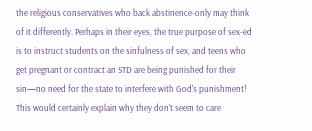the religious conservatives who back abstinence-only may think of it differently. Perhaps in their eyes, the true purpose of sex-ed is to instruct students on the sinfulness of sex, and teens who get pregnant or contract an STD are being punished for their sin—no need for the state to interfere with God's punishment! This would certainly explain why they don't seem to care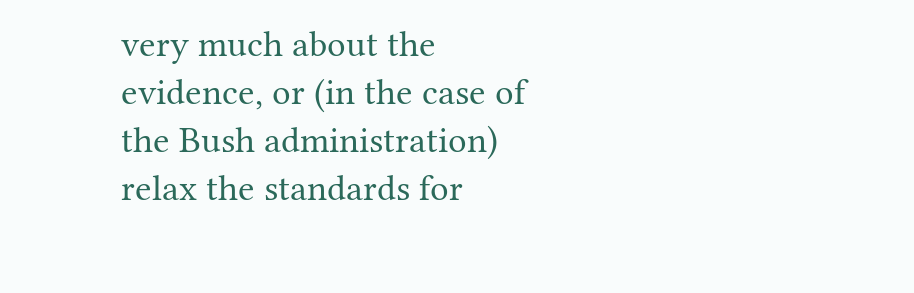very much about the evidence, or (in the case of the Bush administration) relax the standards for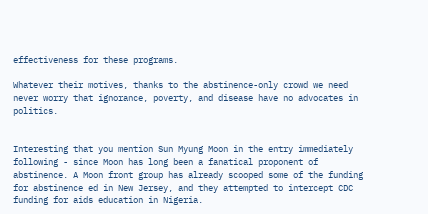effectiveness for these programs.

Whatever their motives, thanks to the abstinence-only crowd we need never worry that ignorance, poverty, and disease have no advocates in politics.


Interesting that you mention Sun Myung Moon in the entry immediately following - since Moon has long been a fanatical proponent of abstinence. A Moon front group has already scooped some of the funding for abstinence ed in New Jersey, and they attempted to intercept CDC funding for aids education in Nigeria.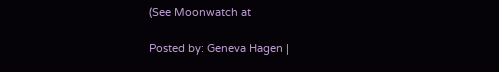(See Moonwatch at

Posted by: Geneva Hagen |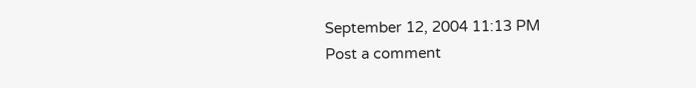September 12, 2004 11:13 PM
Post a comment